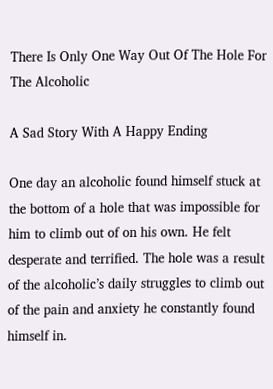There Is Only One Way Out Of The Hole For The Alcoholic

A Sad Story With A Happy Ending

One day an alcoholic found himself stuck at the bottom of a hole that was impossible for him to climb out of on his own. He felt desperate and terrified. The hole was a result of the alcoholic’s daily struggles to climb out of the pain and anxiety he constantly found himself in.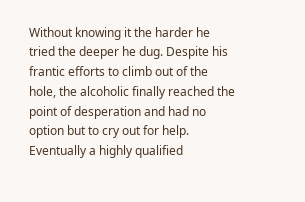Without knowing it the harder he tried the deeper he dug. Despite his frantic efforts to climb out of the hole, the alcoholic finally reached the point of desperation and had no option but to cry out for help. Eventually a highly qualified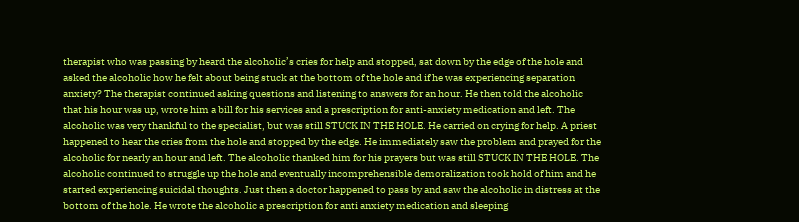therapist who was passing by heard the alcoholic’s cries for help and stopped, sat down by the edge of the hole and asked the alcoholic how he felt about being stuck at the bottom of the hole and if he was experiencing separation anxiety? The therapist continued asking questions and listening to answers for an hour. He then told the alcoholic that his hour was up, wrote him a bill for his services and a prescription for anti-anxiety medication and left. The alcoholic was very thankful to the specialist, but was still STUCK IN THE HOLE. He carried on crying for help. A priest happened to hear the cries from the hole and stopped by the edge. He immediately saw the problem and prayed for the alcoholic for nearly an hour and left. The alcoholic thanked him for his prayers but was still STUCK IN THE HOLE. The alcoholic continued to struggle up the hole and eventually incomprehensible demoralization took hold of him and he started experiencing suicidal thoughts. Just then a doctor happened to pass by and saw the alcoholic in distress at the bottom of the hole. He wrote the alcoholic a prescription for anti anxiety medication and sleeping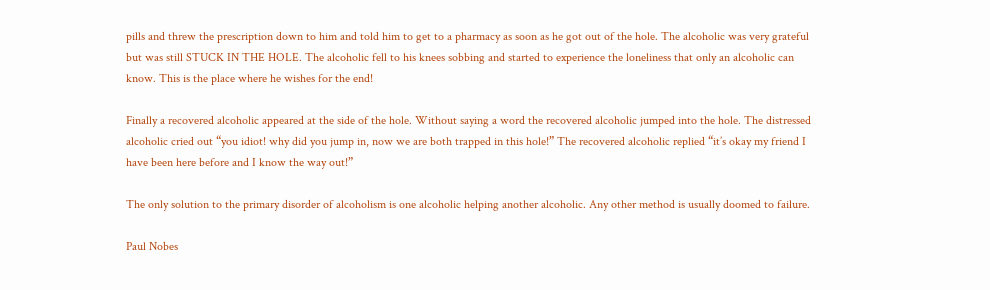pills and threw the prescription down to him and told him to get to a pharmacy as soon as he got out of the hole. The alcoholic was very grateful but was still STUCK IN THE HOLE. The alcoholic fell to his knees sobbing and started to experience the loneliness that only an alcoholic can know. This is the place where he wishes for the end!

Finally a recovered alcoholic appeared at the side of the hole. Without saying a word the recovered alcoholic jumped into the hole. The distressed alcoholic cried out “you idiot! why did you jump in, now we are both trapped in this hole!” The recovered alcoholic replied “it’s okay my friend I have been here before and I know the way out!”

The only solution to the primary disorder of alcoholism is one alcoholic helping another alcoholic. Any other method is usually doomed to failure.

Paul Nobes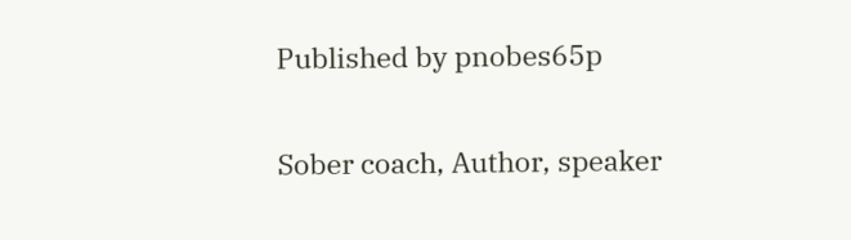Published by pnobes65p

Sober coach, Author, speaker